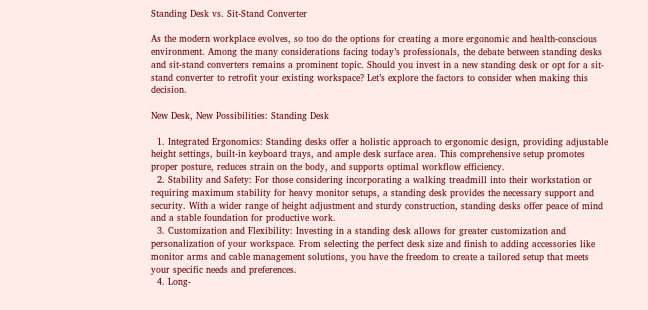Standing Desk vs. Sit-Stand Converter

As the modern workplace evolves, so too do the options for creating a more ergonomic and health-conscious environment. Among the many considerations facing today’s professionals, the debate between standing desks and sit-stand converters remains a prominent topic. Should you invest in a new standing desk or opt for a sit-stand converter to retrofit your existing workspace? Let’s explore the factors to consider when making this decision.

New Desk, New Possibilities: Standing Desk

  1. Integrated Ergonomics: Standing desks offer a holistic approach to ergonomic design, providing adjustable height settings, built-in keyboard trays, and ample desk surface area. This comprehensive setup promotes proper posture, reduces strain on the body, and supports optimal workflow efficiency.
  2. Stability and Safety: For those considering incorporating a walking treadmill into their workstation or requiring maximum stability for heavy monitor setups, a standing desk provides the necessary support and security. With a wider range of height adjustment and sturdy construction, standing desks offer peace of mind and a stable foundation for productive work.
  3. Customization and Flexibility: Investing in a standing desk allows for greater customization and personalization of your workspace. From selecting the perfect desk size and finish to adding accessories like monitor arms and cable management solutions, you have the freedom to create a tailored setup that meets your specific needs and preferences.
  4. Long-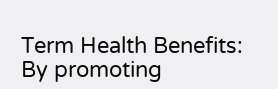Term Health Benefits: By promoting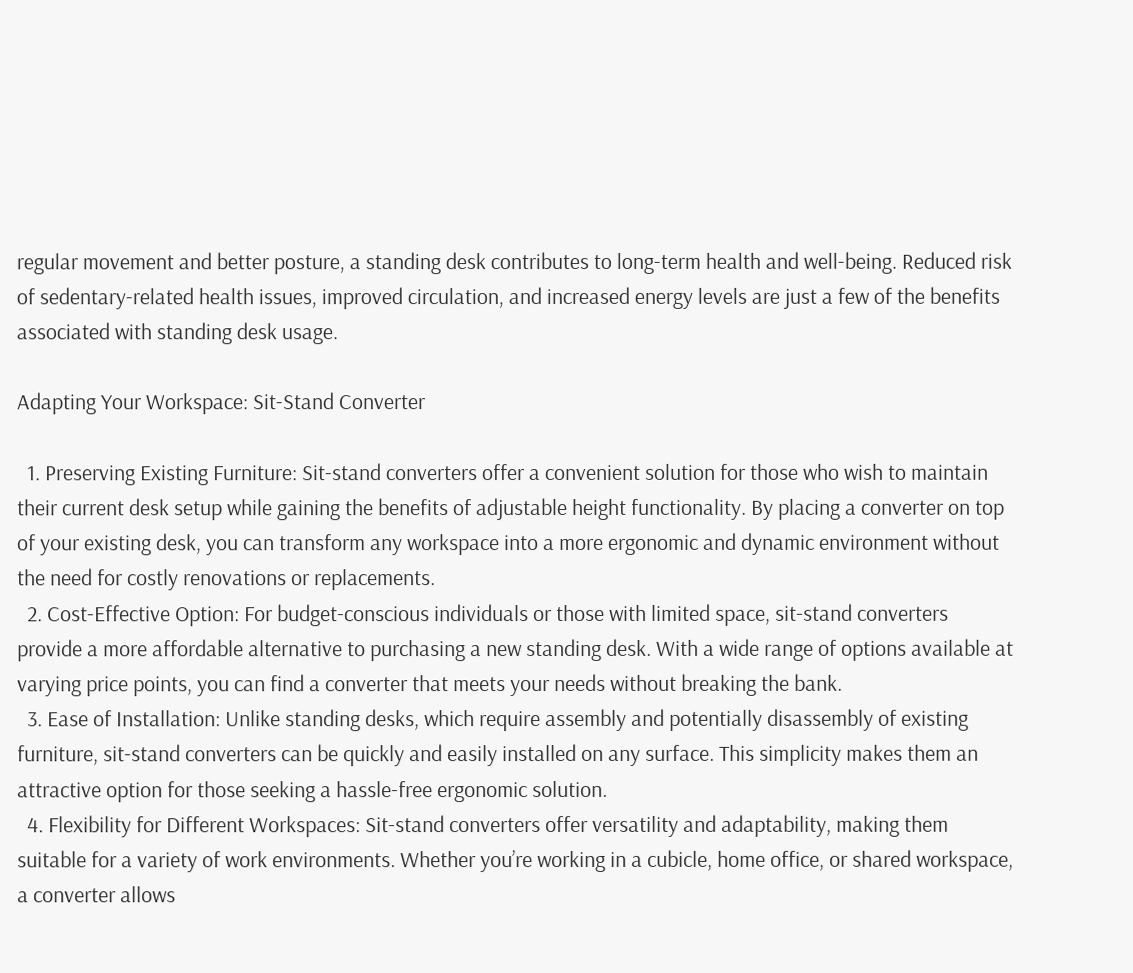regular movement and better posture, a standing desk contributes to long-term health and well-being. Reduced risk of sedentary-related health issues, improved circulation, and increased energy levels are just a few of the benefits associated with standing desk usage.

Adapting Your Workspace: Sit-Stand Converter

  1. Preserving Existing Furniture: Sit-stand converters offer a convenient solution for those who wish to maintain their current desk setup while gaining the benefits of adjustable height functionality. By placing a converter on top of your existing desk, you can transform any workspace into a more ergonomic and dynamic environment without the need for costly renovations or replacements.
  2. Cost-Effective Option: For budget-conscious individuals or those with limited space, sit-stand converters provide a more affordable alternative to purchasing a new standing desk. With a wide range of options available at varying price points, you can find a converter that meets your needs without breaking the bank.
  3. Ease of Installation: Unlike standing desks, which require assembly and potentially disassembly of existing furniture, sit-stand converters can be quickly and easily installed on any surface. This simplicity makes them an attractive option for those seeking a hassle-free ergonomic solution.
  4. Flexibility for Different Workspaces: Sit-stand converters offer versatility and adaptability, making them suitable for a variety of work environments. Whether you’re working in a cubicle, home office, or shared workspace, a converter allows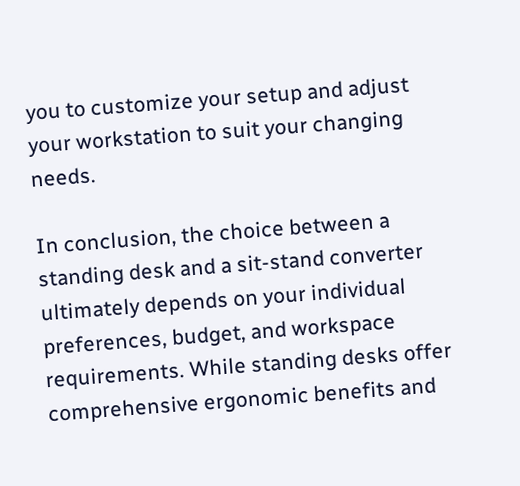you to customize your setup and adjust your workstation to suit your changing needs.

In conclusion, the choice between a standing desk and a sit-stand converter ultimately depends on your individual preferences, budget, and workspace requirements. While standing desks offer comprehensive ergonomic benefits and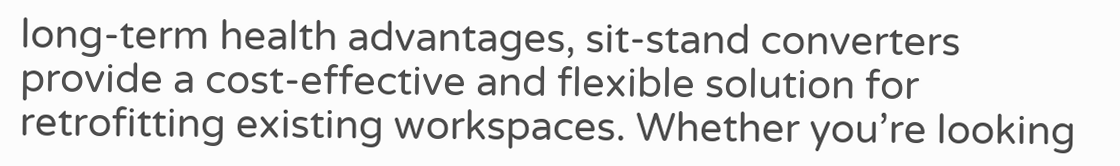long-term health advantages, sit-stand converters provide a cost-effective and flexible solution for retrofitting existing workspaces. Whether you’re looking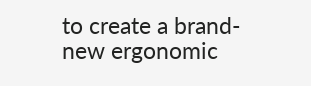to create a brand-new ergonomic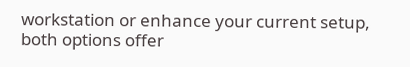workstation or enhance your current setup, both options offer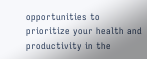opportunities to prioritize your health and productivity in the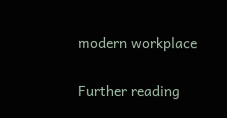modern workplace

Further reading